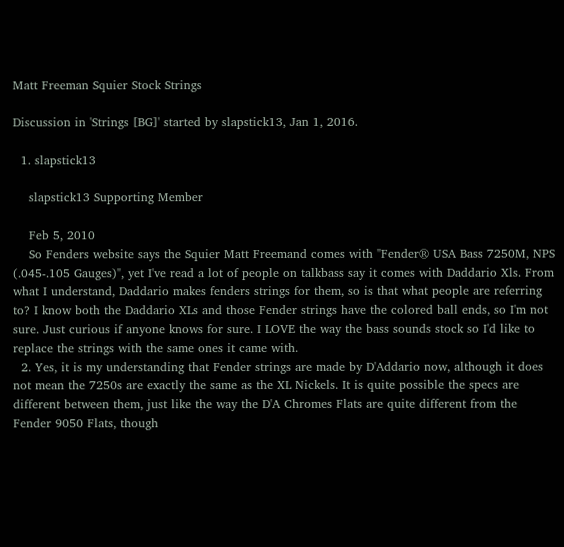Matt Freeman Squier Stock Strings

Discussion in 'Strings [BG]' started by slapstick13, Jan 1, 2016.

  1. slapstick13

    slapstick13 Supporting Member

    Feb 5, 2010
    So Fenders website says the Squier Matt Freemand comes with "Fender® USA Bass 7250M, NPS (.045-.105 Gauges)", yet I've read a lot of people on talkbass say it comes with Daddario Xls. From what I understand, Daddario makes fenders strings for them, so is that what people are referring to? I know both the Daddario XLs and those Fender strings have the colored ball ends, so I'm not sure. Just curious if anyone knows for sure. I LOVE the way the bass sounds stock so I'd like to replace the strings with the same ones it came with.
  2. Yes, it is my understanding that Fender strings are made by D'Addario now, although it does not mean the 7250s are exactly the same as the XL Nickels. It is quite possible the specs are different between them, just like the way the D'A Chromes Flats are quite different from the Fender 9050 Flats, though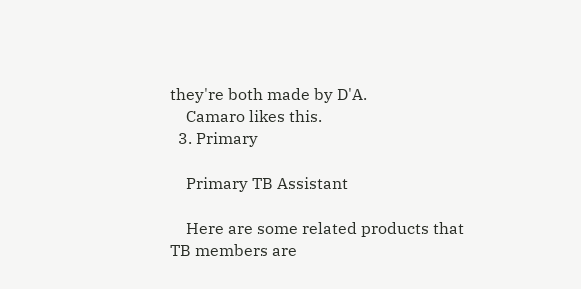they're both made by D'A.
    Camaro likes this.
  3. Primary

    Primary TB Assistant

    Here are some related products that TB members are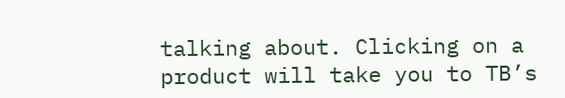talking about. Clicking on a product will take you to TB’s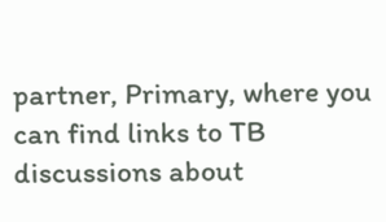partner, Primary, where you can find links to TB discussions about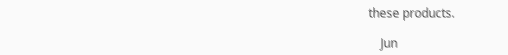these products.

    Jun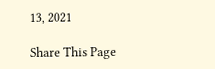13, 2021

Share This Page